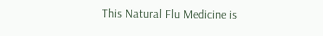This Natural Flu Medicine is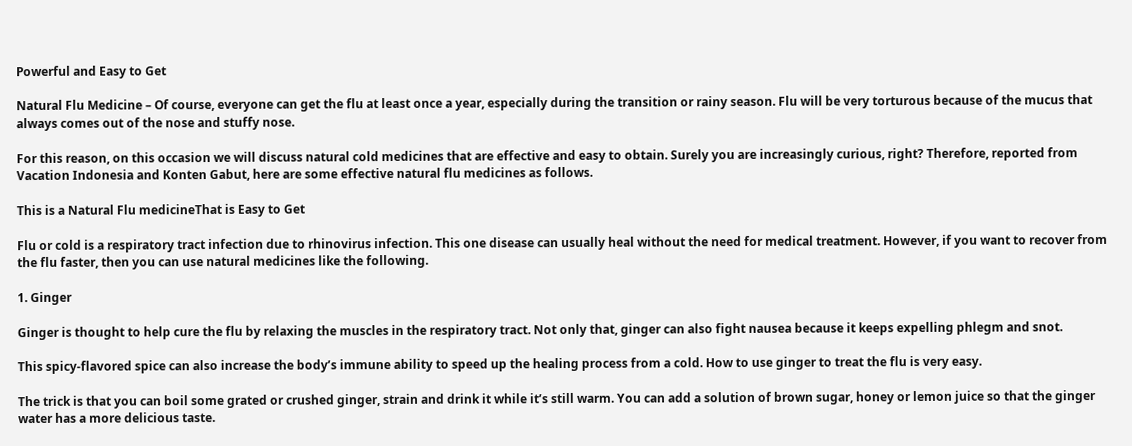Powerful and Easy to Get

Natural Flu Medicine – Of course, everyone can get the flu at least once a year, especially during the transition or rainy season. Flu will be very torturous because of the mucus that always comes out of the nose and stuffy nose.

For this reason, on this occasion we will discuss natural cold medicines that are effective and easy to obtain. Surely you are increasingly curious, right? Therefore, reported from Vacation Indonesia and Konten Gabut, here are some effective natural flu medicines as follows.

This is a Natural Flu medicineThat is Easy to Get

Flu or cold is a respiratory tract infection due to rhinovirus infection. This one disease can usually heal without the need for medical treatment. However, if you want to recover from the flu faster, then you can use natural medicines like the following.

1. Ginger

Ginger is thought to help cure the flu by relaxing the muscles in the respiratory tract. Not only that, ginger can also fight nausea because it keeps expelling phlegm and snot.

This spicy-flavored spice can also increase the body’s immune ability to speed up the healing process from a cold. How to use ginger to treat the flu is very easy.

The trick is that you can boil some grated or crushed ginger, strain and drink it while it’s still warm. You can add a solution of brown sugar, honey or lemon juice so that the ginger water has a more delicious taste.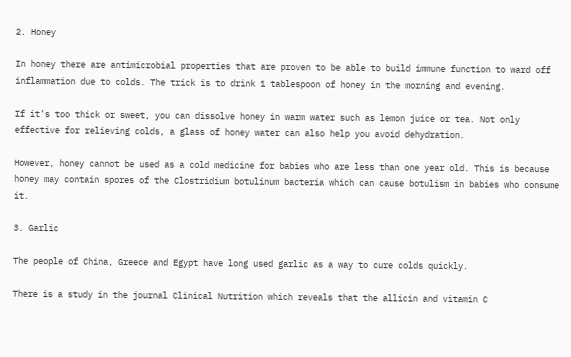2. Honey

In honey there are antimicrobial properties that are proven to be able to build immune function to ward off inflammation due to colds. The trick is to drink 1 tablespoon of honey in the morning and evening.

If it’s too thick or sweet, you can dissolve honey in warm water such as lemon juice or tea. Not only effective for relieving colds, a glass of honey water can also help you avoid dehydration.

However, honey cannot be used as a cold medicine for babies who are less than one year old. This is because honey may contain spores of the Clostridium botulinum bacteria which can cause botulism in babies who consume it.

3. Garlic

The people of China, Greece and Egypt have long used garlic as a way to cure colds quickly.

There is a study in the journal Clinical Nutrition which reveals that the allicin and vitamin C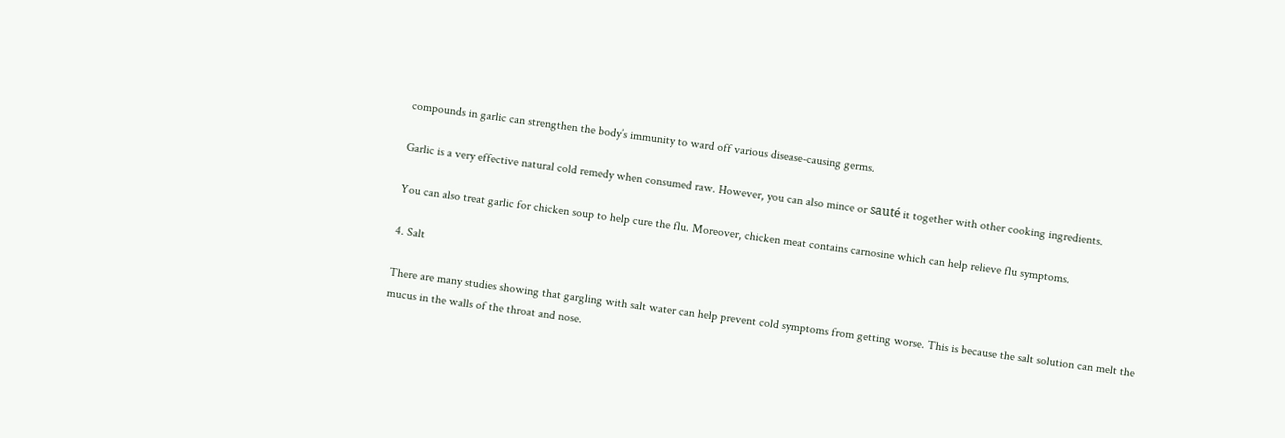compounds in garlic can strengthen the body’s immunity to ward off various disease-causing germs.

Garlic is a very effective natural cold remedy when consumed raw. However, you can also mince or sauté it together with other cooking ingredients.

You can also treat garlic for chicken soup to help cure the flu. Moreover, chicken meat contains carnosine which can help relieve flu symptoms.

4. Salt

There are many studies showing that gargling with salt water can help prevent cold symptoms from getting worse. This is because the salt solution can melt the mucus in the walls of the throat and nose.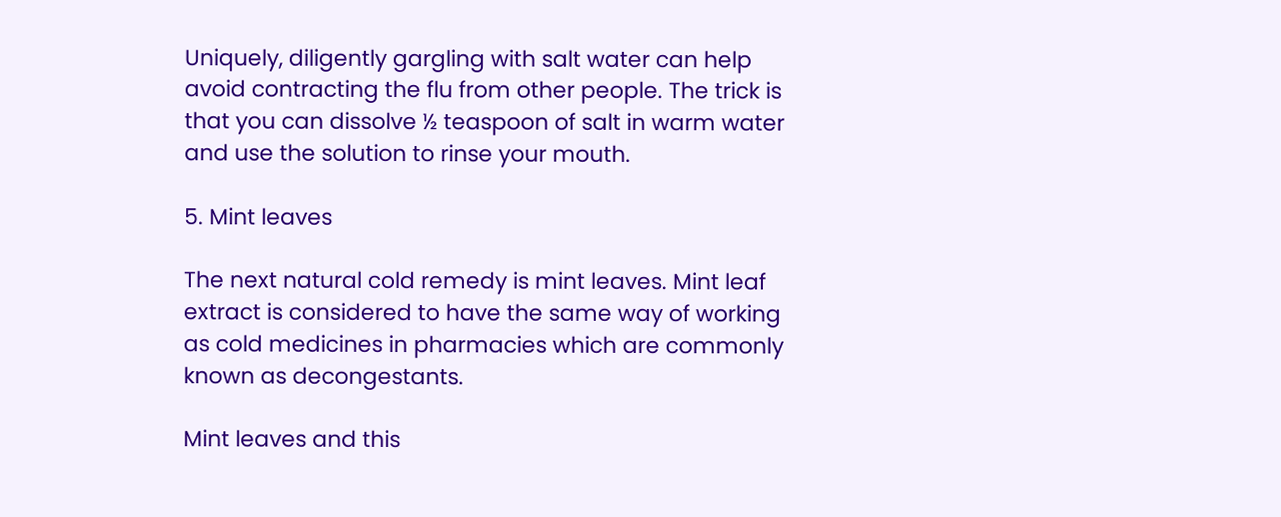Uniquely, diligently gargling with salt water can help avoid contracting the flu from other people. The trick is that you can dissolve ½ teaspoon of salt in warm water and use the solution to rinse your mouth.

5. Mint leaves

The next natural cold remedy is mint leaves. Mint leaf extract is considered to have the same way of working as cold medicines in pharmacies which are commonly known as decongestants.

Mint leaves and this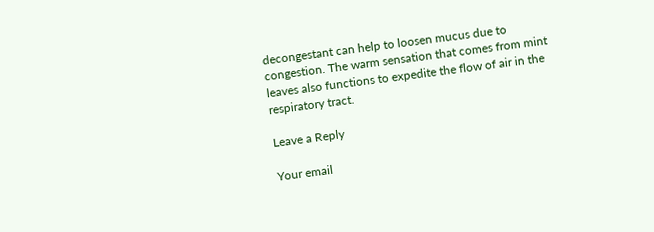decongestant can help to loosen mucus due to congestion. The warm sensation that comes from mint leaves also functions to expedite the flow of air in the respiratory tract.

Leave a Reply

Your email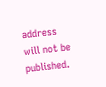address will not be published.